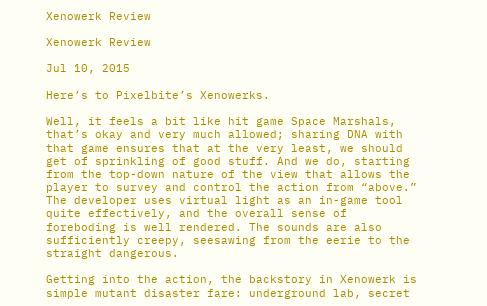Xenowerk Review

Xenowerk Review

Jul 10, 2015

Here’s to Pixelbite’s Xenowerks.

Well, it feels a bit like hit game Space Marshals, that’s okay and very much allowed; sharing DNA with that game ensures that at the very least, we should get of sprinkling of good stuff. And we do, starting from the top-down nature of the view that allows the player to survey and control the action from “above.” The developer uses virtual light as an in-game tool quite effectively, and the overall sense of foreboding is well rendered. The sounds are also sufficiently creepy, seesawing from the eerie to the straight dangerous.

Getting into the action, the backstory in Xenowerk is simple mutant disaster fare: underground lab, secret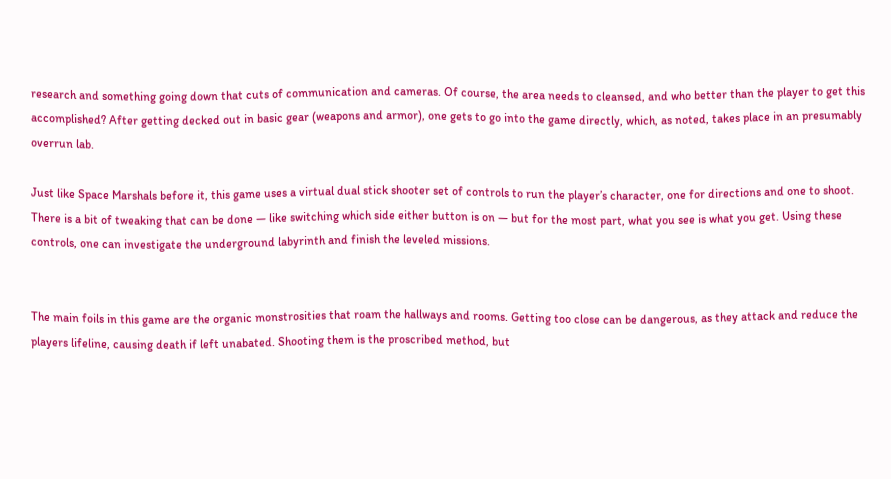research and something going down that cuts of communication and cameras. Of course, the area needs to cleansed, and who better than the player to get this accomplished? After getting decked out in basic gear (weapons and armor), one gets to go into the game directly, which, as noted, takes place in an presumably overrun lab.

Just like Space Marshals before it, this game uses a virtual dual stick shooter set of controls to run the player’s character, one for directions and one to shoot. There is a bit of tweaking that can be done — like switching which side either button is on — but for the most part, what you see is what you get. Using these controls, one can investigate the underground labyrinth and finish the leveled missions.


The main foils in this game are the organic monstrosities that roam the hallways and rooms. Getting too close can be dangerous, as they attack and reduce the players lifeline, causing death if left unabated. Shooting them is the proscribed method, but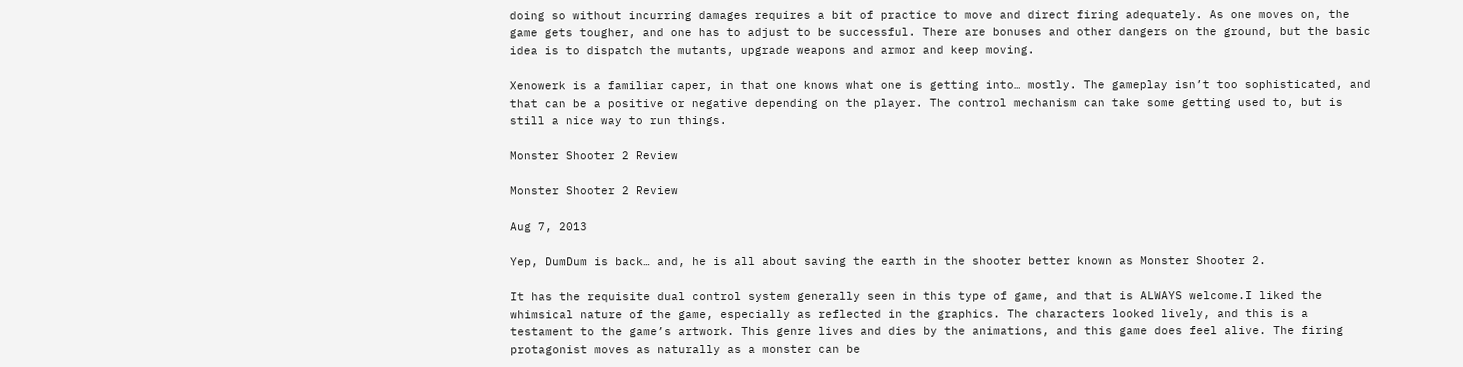doing so without incurring damages requires a bit of practice to move and direct firing adequately. As one moves on, the game gets tougher, and one has to adjust to be successful. There are bonuses and other dangers on the ground, but the basic idea is to dispatch the mutants, upgrade weapons and armor and keep moving.

Xenowerk is a familiar caper, in that one knows what one is getting into… mostly. The gameplay isn’t too sophisticated, and that can be a positive or negative depending on the player. The control mechanism can take some getting used to, but is still a nice way to run things.

Monster Shooter 2 Review

Monster Shooter 2 Review

Aug 7, 2013

Yep, DumDum is back… and, he is all about saving the earth in the shooter better known as Monster Shooter 2.

It has the requisite dual control system generally seen in this type of game, and that is ALWAYS welcome.I liked the whimsical nature of the game, especially as reflected in the graphics. The characters looked lively, and this is a testament to the game’s artwork. This genre lives and dies by the animations, and this game does feel alive. The firing protagonist moves as naturally as a monster can be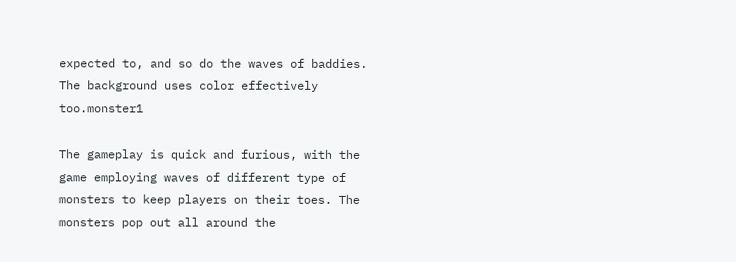expected to, and so do the waves of baddies. The background uses color effectively too.monster1

The gameplay is quick and furious, with the game employing waves of different type of monsters to keep players on their toes. The monsters pop out all around the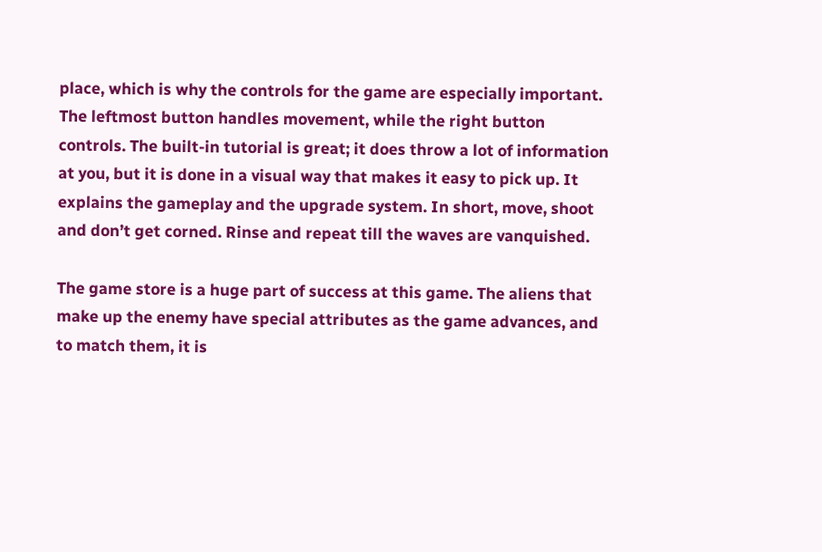place, which is why the controls for the game are especially important. The leftmost button handles movement, while the right button controls. The built-in tutorial is great; it does throw a lot of information at you, but it is done in a visual way that makes it easy to pick up. It explains the gameplay and the upgrade system. In short, move, shoot and don’t get corned. Rinse and repeat till the waves are vanquished.

The game store is a huge part of success at this game. The aliens that make up the enemy have special attributes as the game advances, and to match them, it is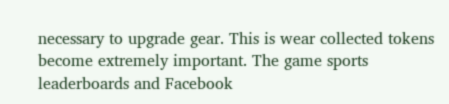necessary to upgrade gear. This is wear collected tokens become extremely important. The game sports leaderboards and Facebook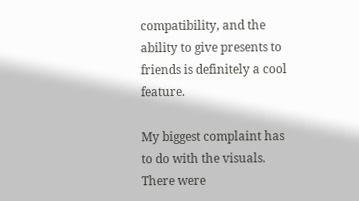compatibility, and the ability to give presents to friends is definitely a cool feature.

My biggest complaint has to do with the visuals. There were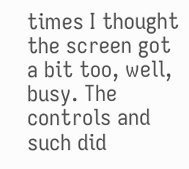times I thought the screen got a bit too, well, busy. The controls and such did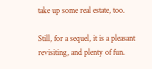take up some real estate, too.

Still, for a sequel, it is a pleasant revisiting, and plenty of fun.